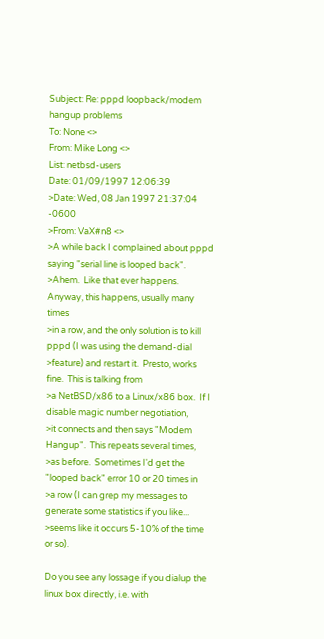Subject: Re: pppd loopback/modem hangup problems
To: None <>
From: Mike Long <>
List: netbsd-users
Date: 01/09/1997 12:06:39
>Date: Wed, 08 Jan 1997 21:37:04 -0600
>From: VaX#n8 <>
>A while back I complained about pppd saying "serial line is looped back".
>Ahem.  Like that ever happens.  Anyway, this happens, usually many times
>in a row, and the only solution is to kill pppd (I was using the demand-dial
>feature) and restart it.  Presto, works fine.  This is talking from
>a NetBSD/x86 to a Linux/x86 box.  If I disable magic number negotiation,
>it connects and then says "Modem Hangup".  This repeats several times,
>as before.  Sometimes I'd get the "looped back" error 10 or 20 times in
>a row (I can grep my messages to generate some statistics if you like...
>seems like it occurs 5-10% of the time or so).

Do you see any lossage if you dialup the linux box directly, i.e. with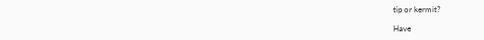tip or kermit?

Have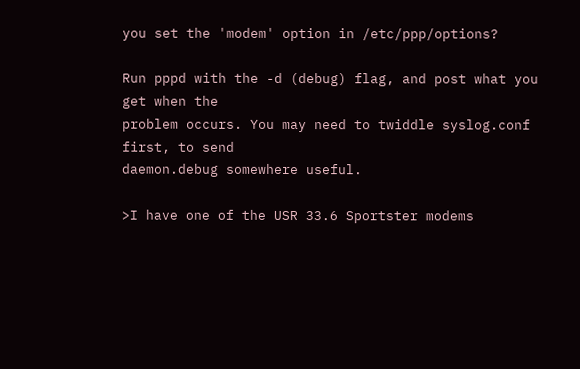you set the 'modem' option in /etc/ppp/options?

Run pppd with the -d (debug) flag, and post what you get when the
problem occurs. You may need to twiddle syslog.conf first, to send
daemon.debug somewhere useful.

>I have one of the USR 33.6 Sportster modems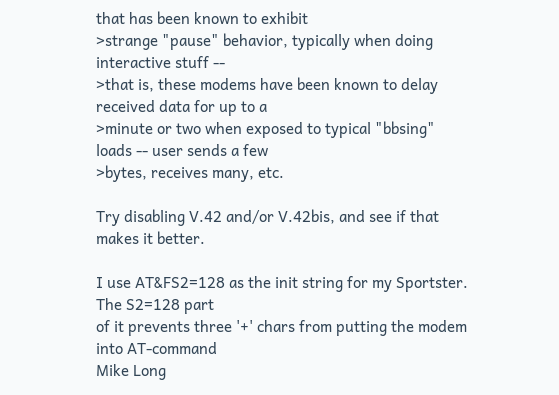that has been known to exhibit
>strange "pause" behavior, typically when doing interactive stuff --
>that is, these modems have been known to delay received data for up to a
>minute or two when exposed to typical "bbsing" loads -- user sends a few
>bytes, receives many, etc.

Try disabling V.42 and/or V.42bis, and see if that makes it better.

I use AT&FS2=128 as the init string for my Sportster.  The S2=128 part
of it prevents three '+' chars from putting the modem into AT-command
Mike Long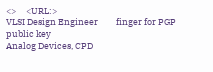<>     <URL:>
VLSI Design Engineer         finger for PGP public key
Analog Devices, CPD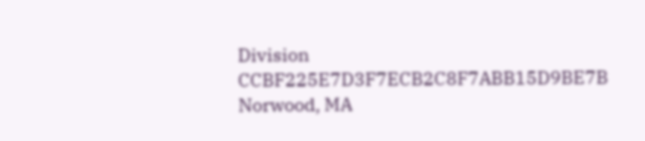Division          CCBF225E7D3F7ECB2C8F7ABB15D9BE7B
Norwood, MA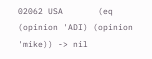02062 USA       (eq (opinion 'ADI) (opinion 'mike)) -> nil